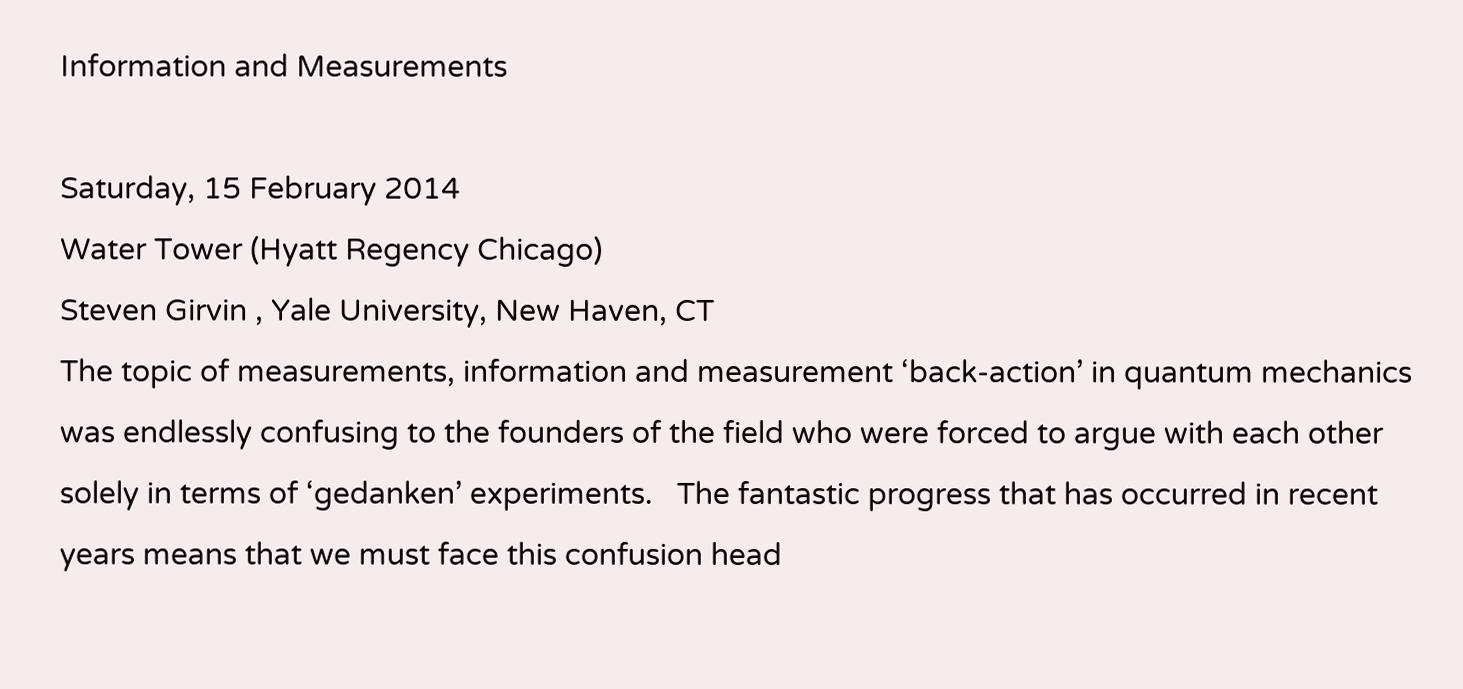Information and Measurements

Saturday, 15 February 2014
Water Tower (Hyatt Regency Chicago)
Steven Girvin , Yale University, New Haven, CT
The topic of measurements, information and measurement ‘back-action’ in quantum mechanics was endlessly confusing to the founders of the field who were forced to argue with each other solely in terms of ‘gedanken’ experiments.   The fantastic progress that has occurred in recent years means that we must face this confusion head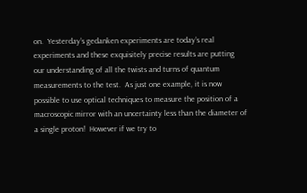on.  Yesterday’s gedanken experiments are today’s real experiments and these exquisitely precise results are putting our understanding of all the twists and turns of quantum measurements to the test.  As just one example, it is now possible to use optical techniques to measure the position of a macroscopic mirror with an uncertainty less than the diameter of a single proton!  However if we try to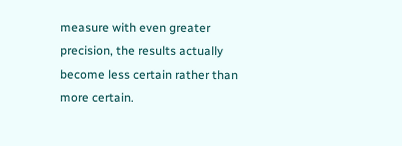measure with even greater precision, the results actually become less certain rather than more certain.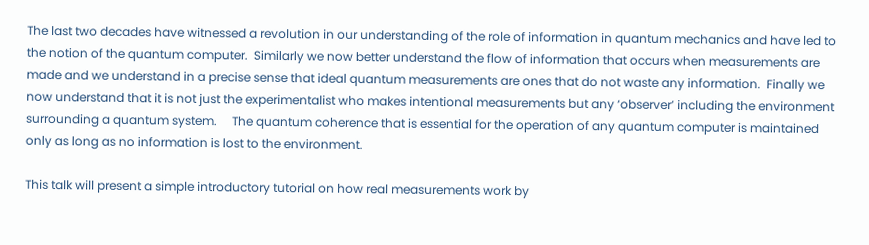The last two decades have witnessed a revolution in our understanding of the role of information in quantum mechanics and have led to the notion of the quantum computer.  Similarly we now better understand the flow of information that occurs when measurements are made and we understand in a precise sense that ideal quantum measurements are ones that do not waste any information.  Finally we now understand that it is not just the experimentalist who makes intentional measurements but any ‘observer’ including the environment surrounding a quantum system.     The quantum coherence that is essential for the operation of any quantum computer is maintained only as long as no information is lost to the environment.

This talk will present a simple introductory tutorial on how real measurements work by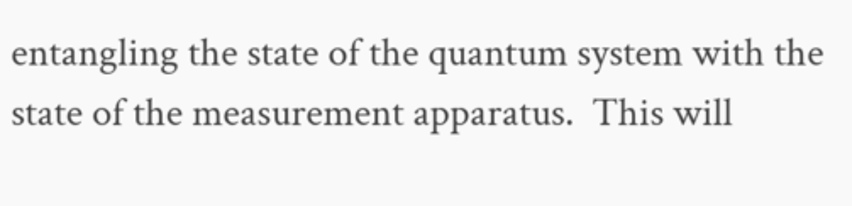entangling the state of the quantum system with the state of the measurement apparatus.  This will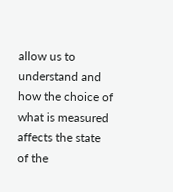allow us to understand and how the choice of what is measured affects the state of the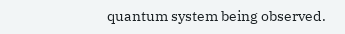quantum system being observed.